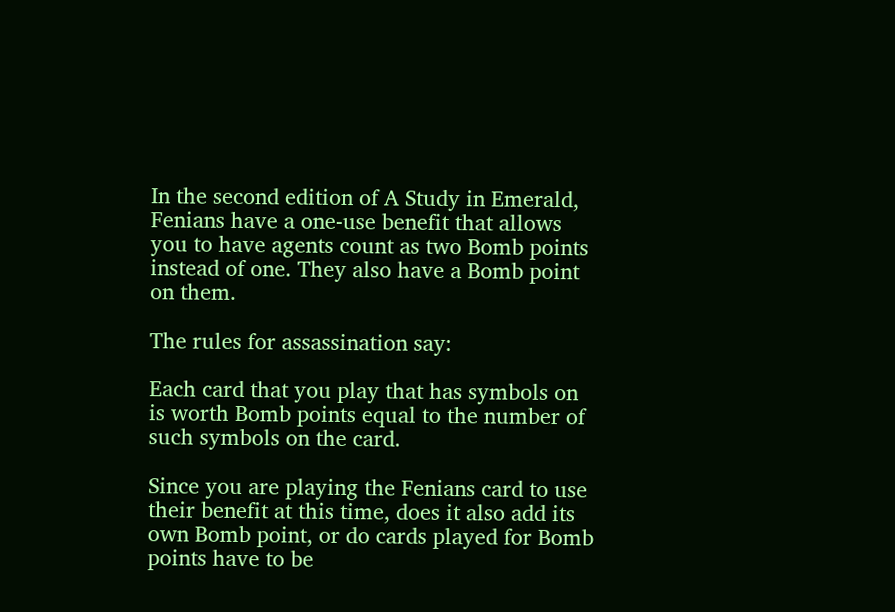In the second edition of A Study in Emerald, Fenians have a one-use benefit that allows you to have agents count as two Bomb points instead of one. They also have a Bomb point on them.

The rules for assassination say:

Each card that you play that has symbols on is worth Bomb points equal to the number of such symbols on the card.

Since you are playing the Fenians card to use their benefit at this time, does it also add its own Bomb point, or do cards played for Bomb points have to be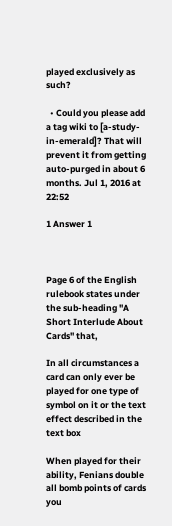played exclusively as such?

  • Could you please add a tag wiki to [a-study-in-emerald]? That will prevent it from getting auto-purged in about 6 months. Jul 1, 2016 at 22:52

1 Answer 1



Page 6 of the English rulebook states under the sub-heading "A Short Interlude About Cards" that,

In all circumstances a card can only ever be played for one type of symbol on it or the text effect described in the text box

When played for their ability, Fenians double all bomb points of cards you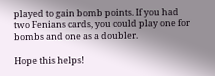played to gain bomb points. If you had two Fenians cards, you could play one for bombs and one as a doubler.

Hope this helps!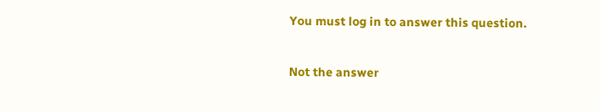You must log in to answer this question.

Not the answer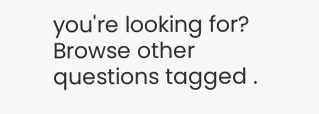you're looking for? Browse other questions tagged .